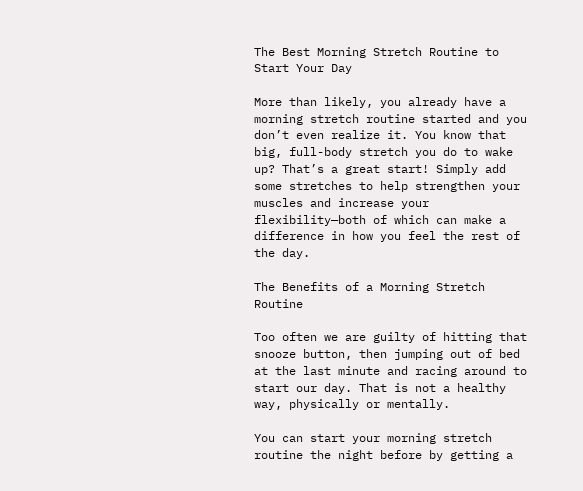The Best Morning Stretch Routine to Start Your Day

More than likely, you already have a morning stretch routine started and you don’t even realize it. You know that big, full-body stretch you do to wake up? That’s a great start! Simply add some stretches to help strengthen your muscles and increase your flexibility—both of which can make a difference in how you feel the rest of the day.

The Benefits of a Morning Stretch Routine

Too often we are guilty of hitting that snooze button, then jumping out of bed at the last minute and racing around to start our day. That is not a healthy way, physically or mentally.

You can start your morning stretch routine the night before by getting a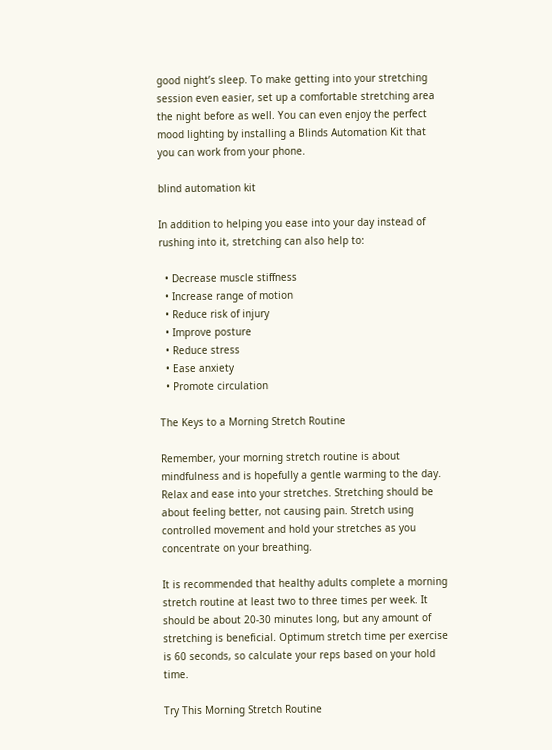good night’s sleep. To make getting into your stretching session even easier, set up a comfortable stretching area the night before as well. You can even enjoy the perfect mood lighting by installing a Blinds Automation Kit that you can work from your phone.

blind automation kit

In addition to helping you ease into your day instead of rushing into it, stretching can also help to:

  • Decrease muscle stiffness
  • Increase range of motion
  • Reduce risk of injury
  • Improve posture
  • Reduce stress
  • Ease anxiety
  • Promote circulation

The Keys to a Morning Stretch Routine

Remember, your morning stretch routine is about mindfulness and is hopefully a gentle warming to the day. Relax and ease into your stretches. Stretching should be about feeling better, not causing pain. Stretch using controlled movement and hold your stretches as you concentrate on your breathing.

It is recommended that healthy adults complete a morning stretch routine at least two to three times per week. It should be about 20-30 minutes long, but any amount of stretching is beneficial. Optimum stretch time per exercise is 60 seconds, so calculate your reps based on your hold time.

Try This Morning Stretch Routine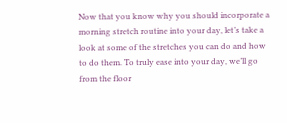Now that you know why you should incorporate a morning stretch routine into your day, let’s take a look at some of the stretches you can do and how to do them. To truly ease into your day, we’ll go from the floor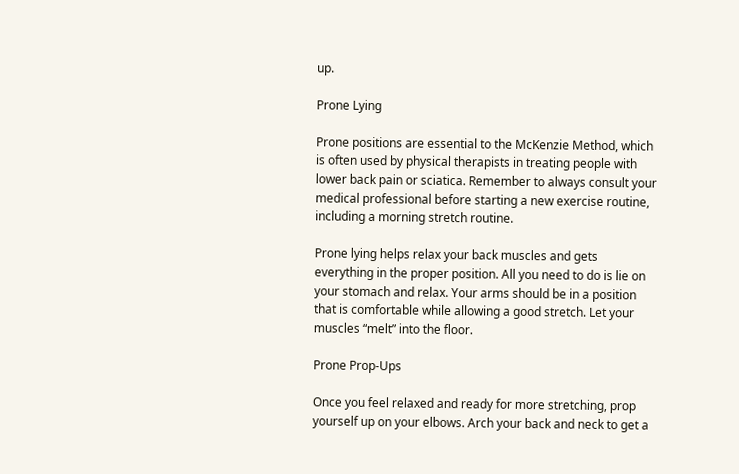up.

Prone Lying

Prone positions are essential to the McKenzie Method, which is often used by physical therapists in treating people with lower back pain or sciatica. Remember to always consult your medical professional before starting a new exercise routine, including a morning stretch routine.

Prone lying helps relax your back muscles and gets everything in the proper position. All you need to do is lie on your stomach and relax. Your arms should be in a position that is comfortable while allowing a good stretch. Let your muscles “melt” into the floor.

Prone Prop-Ups

Once you feel relaxed and ready for more stretching, prop yourself up on your elbows. Arch your back and neck to get a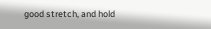good stretch, and hold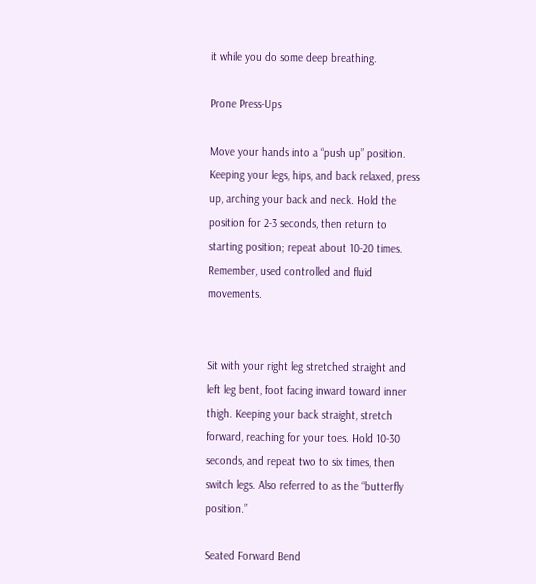it while you do some deep breathing.

Prone Press-Ups

Move your hands into a “push up” position. Keeping your legs, hips, and back relaxed, press up, arching your back and neck. Hold the position for 2-3 seconds, then return to starting position; repeat about 10-20 times. Remember, used controlled and fluid movements.


Sit with your right leg stretched straight and left leg bent, foot facing inward toward inner thigh. Keeping your back straight, stretch forward, reaching for your toes. Hold 10-30 seconds, and repeat two to six times, then switch legs. Also referred to as the “butterfly position.”

Seated Forward Bend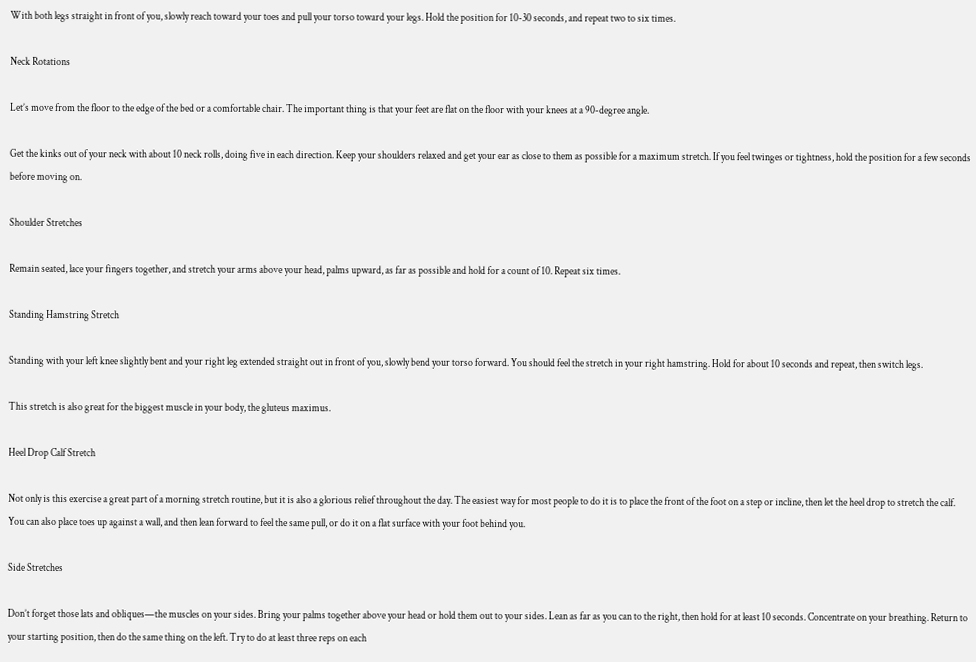With both legs straight in front of you, slowly reach toward your toes and pull your torso toward your legs. Hold the position for 10-30 seconds, and repeat two to six times.

Neck Rotations

Let’s move from the floor to the edge of the bed or a comfortable chair. The important thing is that your feet are flat on the floor with your knees at a 90-degree angle.

Get the kinks out of your neck with about 10 neck rolls, doing five in each direction. Keep your shoulders relaxed and get your ear as close to them as possible for a maximum stretch. If you feel twinges or tightness, hold the position for a few seconds before moving on.

Shoulder Stretches

Remain seated, lace your fingers together, and stretch your arms above your head, palms upward, as far as possible and hold for a count of 10. Repeat six times.

Standing Hamstring Stretch

Standing with your left knee slightly bent and your right leg extended straight out in front of you, slowly bend your torso forward. You should feel the stretch in your right hamstring. Hold for about 10 seconds and repeat, then switch legs.

This stretch is also great for the biggest muscle in your body, the gluteus maximus.

Heel Drop Calf Stretch

Not only is this exercise a great part of a morning stretch routine, but it is also a glorious relief throughout the day. The easiest way for most people to do it is to place the front of the foot on a step or incline, then let the heel drop to stretch the calf. You can also place toes up against a wall, and then lean forward to feel the same pull, or do it on a flat surface with your foot behind you.

Side Stretches

Don’t forget those lats and obliques—the muscles on your sides. Bring your palms together above your head or hold them out to your sides. Lean as far as you can to the right, then hold for at least 10 seconds. Concentrate on your breathing. Return to your starting position, then do the same thing on the left. Try to do at least three reps on each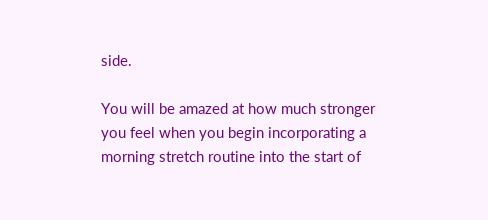side.

You will be amazed at how much stronger you feel when you begin incorporating a morning stretch routine into the start of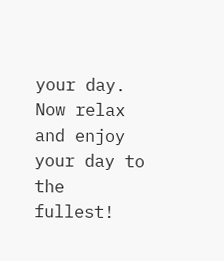your day. Now relax and enjoy your day to the fullest!